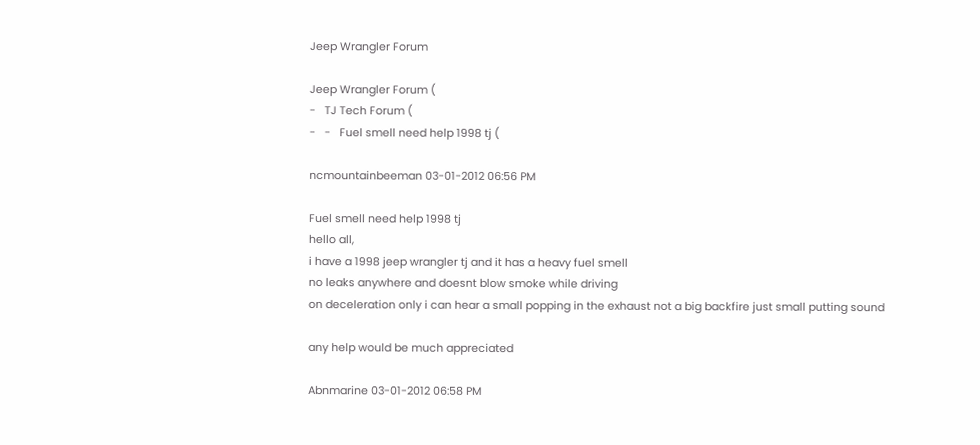Jeep Wrangler Forum

Jeep Wrangler Forum (
-   TJ Tech Forum (
-   -   Fuel smell need help 1998 tj (

ncmountainbeeman 03-01-2012 06:56 PM

Fuel smell need help 1998 tj
hello all,
i have a 1998 jeep wrangler tj and it has a heavy fuel smell
no leaks anywhere and doesnt blow smoke while driving
on deceleration only i can hear a small popping in the exhaust not a big backfire just small putting sound

any help would be much appreciated

Abnmarine 03-01-2012 06:58 PM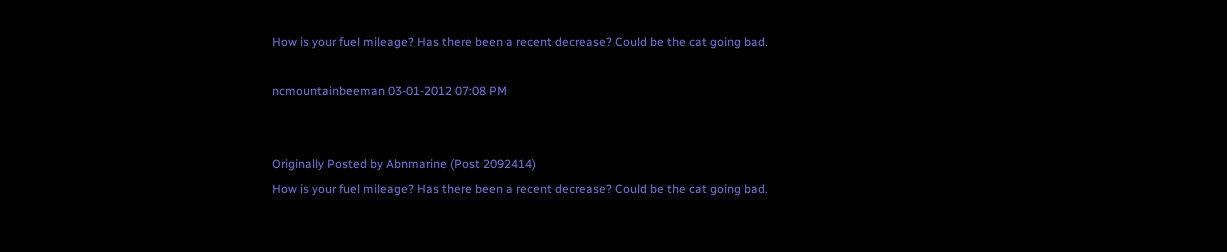How is your fuel mileage? Has there been a recent decrease? Could be the cat going bad.

ncmountainbeeman 03-01-2012 07:08 PM


Originally Posted by Abnmarine (Post 2092414)
How is your fuel mileage? Has there been a recent decrease? Could be the cat going bad.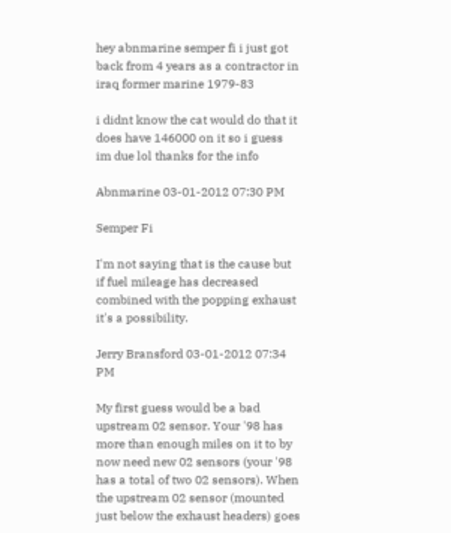hey abnmarine semper fi i just got back from 4 years as a contractor in iraq former marine 1979-83

i didnt know the cat would do that it does have 146000 on it so i guess im due lol thanks for the info

Abnmarine 03-01-2012 07:30 PM

Semper Fi

I'm not saying that is the cause but if fuel mileage has decreased combined with the popping exhaust it's a possibility.

Jerry Bransford 03-01-2012 07:34 PM

My first guess would be a bad upstream 02 sensor. Your '98 has more than enough miles on it to by now need new 02 sensors (your '98 has a total of two 02 sensors). When the upstream 02 sensor (mounted just below the exhaust headers) goes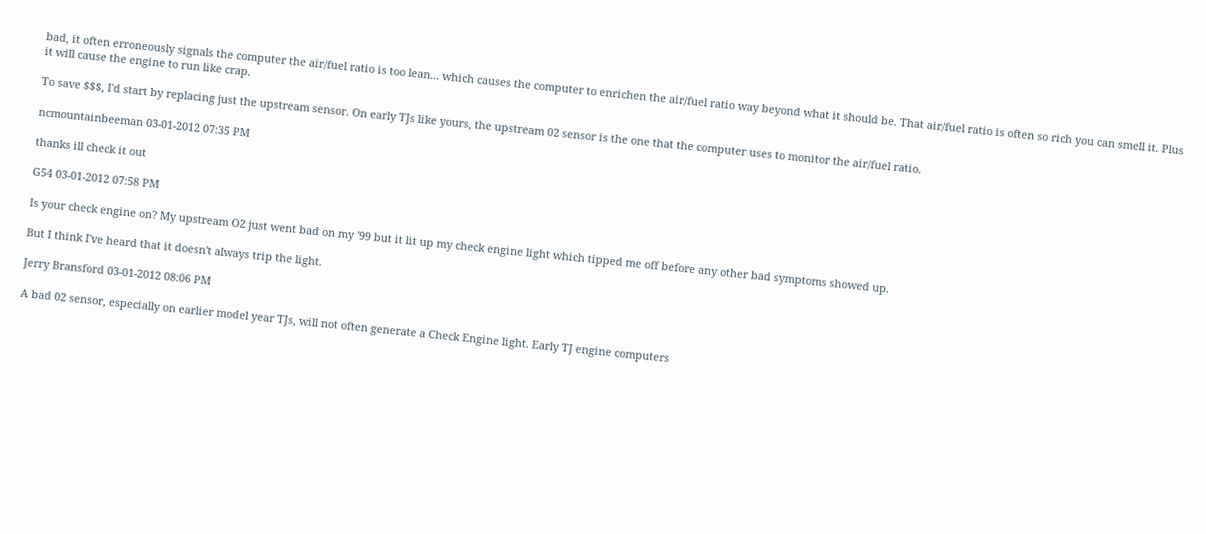bad, it often erroneously signals the computer the air/fuel ratio is too lean... which causes the computer to enrichen the air/fuel ratio way beyond what it should be. That air/fuel ratio is often so rich you can smell it. Plus it will cause the engine to run like crap.

To save $$$, I'd start by replacing just the upstream sensor. On early TJs like yours, the upstream 02 sensor is the one that the computer uses to monitor the air/fuel ratio.

ncmountainbeeman 03-01-2012 07:35 PM

thanks ill check it out

G54 03-01-2012 07:58 PM

Is your check engine on? My upstream O2 just went bad on my '99 but it lit up my check engine light which tipped me off before any other bad symptoms showed up.

But I think I've heard that it doesn't always trip the light.

Jerry Bransford 03-01-2012 08:06 PM

A bad 02 sensor, especially on earlier model year TJs, will not often generate a Check Engine light. Early TJ engine computers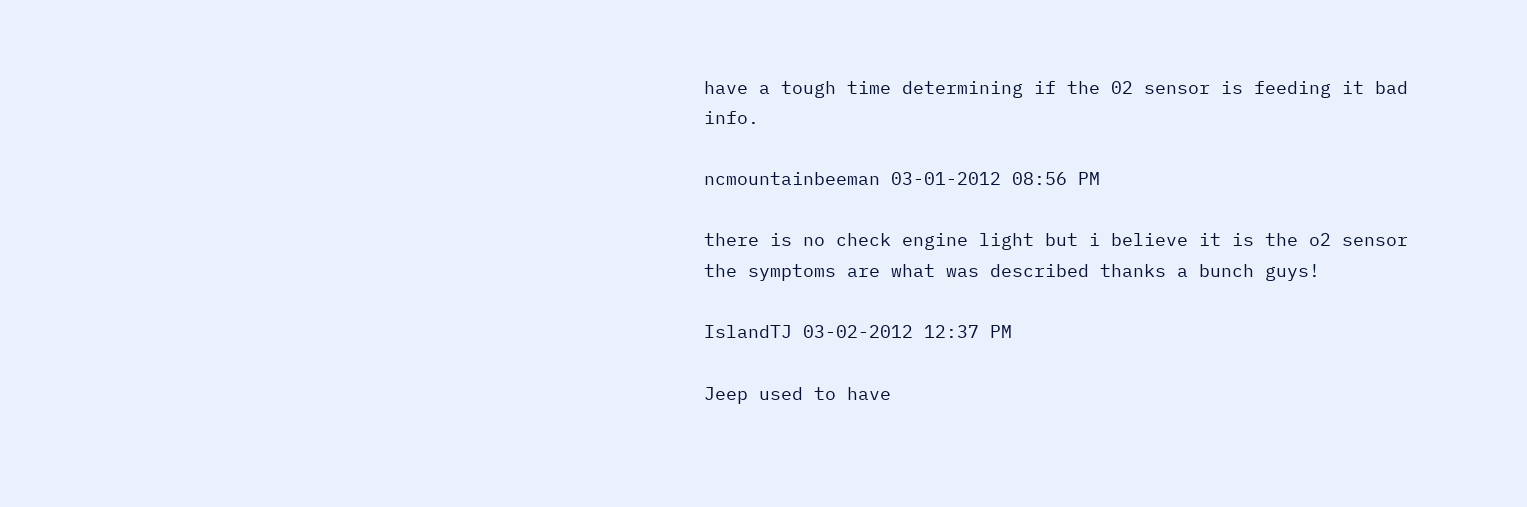have a tough time determining if the 02 sensor is feeding it bad info.

ncmountainbeeman 03-01-2012 08:56 PM

there is no check engine light but i believe it is the o2 sensor the symptoms are what was described thanks a bunch guys!

IslandTJ 03-02-2012 12:37 PM

Jeep used to have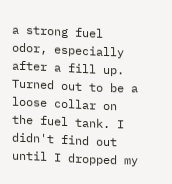a strong fuel odor, especially after a fill up. Turned out to be a loose collar on the fuel tank. I didn't find out until I dropped my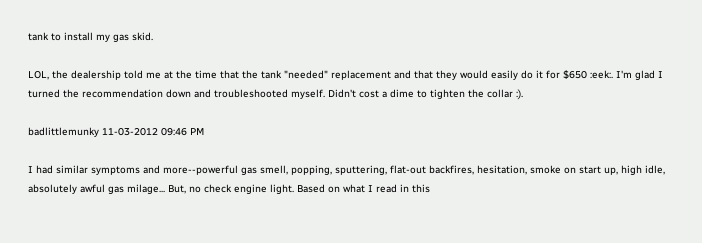tank to install my gas skid.

LOL, the dealership told me at the time that the tank "needed" replacement and that they would easily do it for $650 :eek:. I'm glad I turned the recommendation down and troubleshooted myself. Didn't cost a dime to tighten the collar :).

badlittlemunky 11-03-2012 09:46 PM

I had similar symptoms and more--powerful gas smell, popping, sputtering, flat-out backfires, hesitation, smoke on start up, high idle, absolutely awful gas milage... But, no check engine light. Based on what I read in this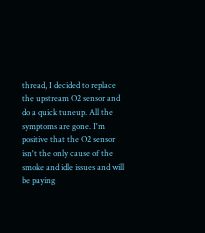thread, I decided to replace the upstream O2 sensor and do a quick tuneup. All the symptoms are gone. I'm positive that the O2 sensor isn't the only cause of the smoke and idle issues and will be paying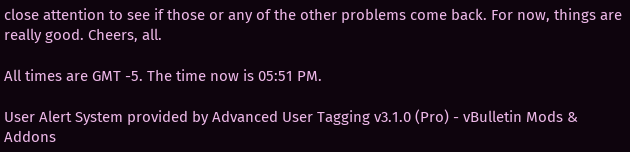close attention to see if those or any of the other problems come back. For now, things are really good. Cheers, all.

All times are GMT -5. The time now is 05:51 PM.

User Alert System provided by Advanced User Tagging v3.1.0 (Pro) - vBulletin Mods & Addons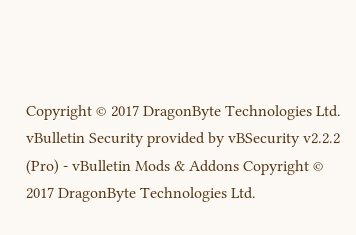Copyright © 2017 DragonByte Technologies Ltd.
vBulletin Security provided by vBSecurity v2.2.2 (Pro) - vBulletin Mods & Addons Copyright © 2017 DragonByte Technologies Ltd.